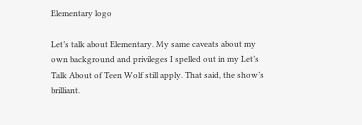Elementary logo

Let’s talk about Elementary. My same caveats about my own background and privileges I spelled out in my Let’s Talk About of Teen Wolf still apply. That said, the show’s brilliant.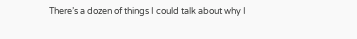There’s a dozen of things I could talk about why I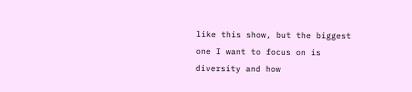like this show, but the biggest one I want to focus on is diversity and how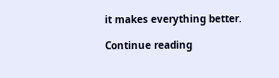it makes everything better.

Continue reading